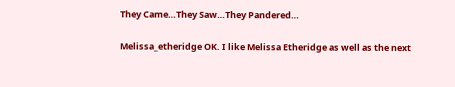They Came…They Saw…They Pandered…

Melissa_etheridge OK. I like Melissa Etheridge as well as the next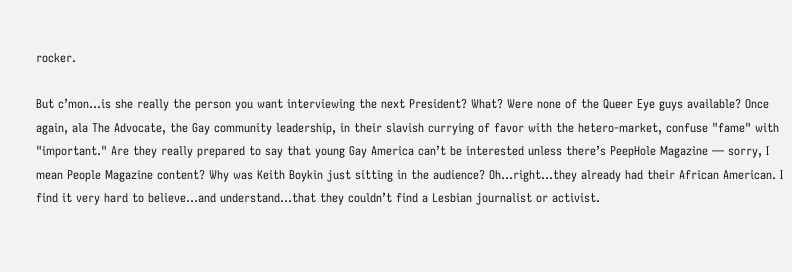rocker.

But c’mon…is she really the person you want interviewing the next President? What? Were none of the Queer Eye guys available? Once again, ala The Advocate, the Gay community leadership, in their slavish currying of favor with the hetero-market, confuse "fame" with "important." Are they really prepared to say that young Gay America can’t be interested unless there’s PeepHole Magazine — sorry, I mean People Magazine content? Why was Keith Boykin just sitting in the audience? Oh…right…they already had their African American. I find it very hard to believe…and understand…that they couldn’t find a Lesbian journalist or activist.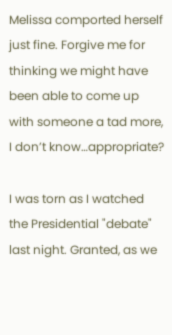Melissa comported herself just fine. Forgive me for thinking we might have been able to come up with someone a tad more, I don’t know…appropriate?

I was torn as I watched the Presidential "debate" last night. Granted, as we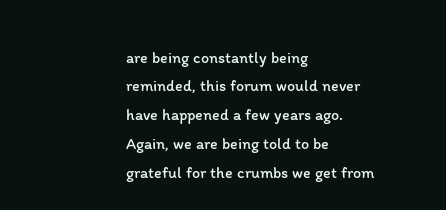are being constantly being reminded, this forum would never have happened a few years ago. Again, we are being told to be grateful for the crumbs we get from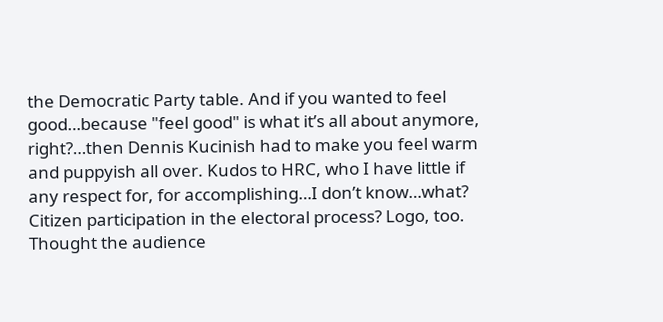the Democratic Party table. And if you wanted to feel good…because "feel good" is what it’s all about anymore, right?…then Dennis Kucinish had to make you feel warm and puppyish all over. Kudos to HRC, who I have little if any respect for, for accomplishing…I don’t know…what? Citizen participation in the electoral process? Logo, too. Thought the audience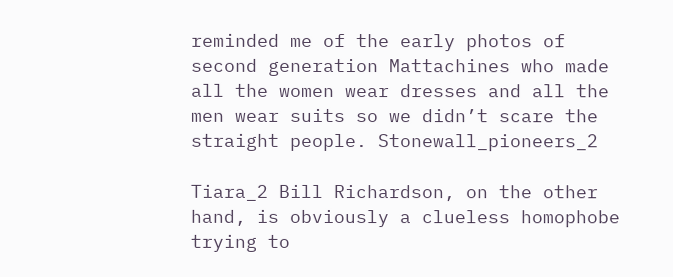reminded me of the early photos of second generation Mattachines who made all the women wear dresses and all the men wear suits so we didn’t scare the straight people. Stonewall_pioneers_2

Tiara_2 Bill Richardson, on the other hand, is obviously a clueless homophobe trying to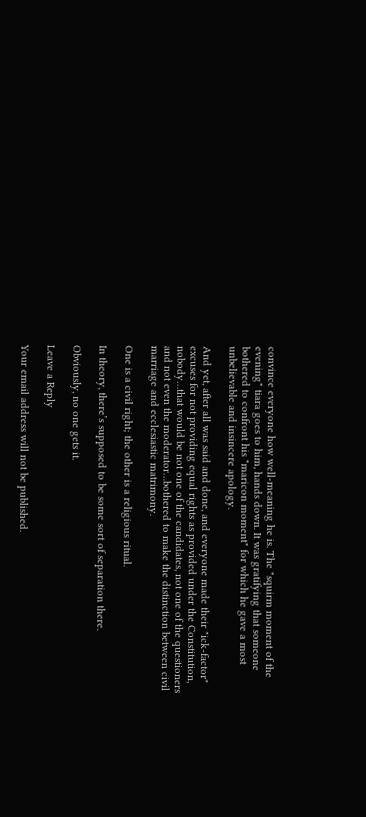convince everyone how well-meaning he is. The "squirm moment of the evening" tiara goes to him, hands down. It was gratifying that someone bothered to confront his "maricon moment" for which he gave a most unbelievable and insincere apology.

And yet, after all was said and done, and everyone made their "ick-factor" excuses for not providing equal rights as provided under the Constitution, nobody…that would be not one of the candidates, not one of the questioners and not even the moderator…bothered to make the distinction between civil marriage and ecclesiastic matrimony.

One is a civil right; the other is a religious ritual.

In theory, there’s supposed to be some sort of separation there.

Obviously, no one gets it.

Leave a Reply

Your email address will not be published.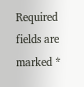Required fields are marked *